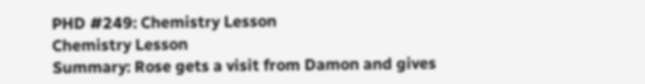PHD #249: Chemistry Lesson
Chemistry Lesson
Summary: Rose gets a visit from Damon and gives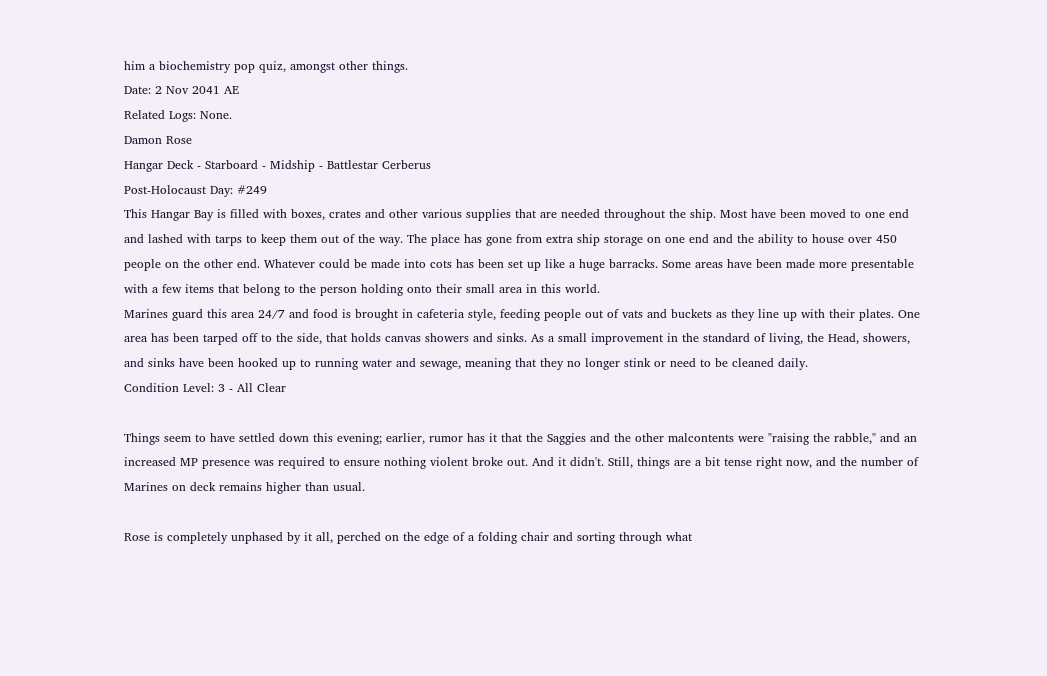him a biochemistry pop quiz, amongst other things.
Date: 2 Nov 2041 AE
Related Logs: None.
Damon Rose
Hangar Deck - Starboard - Midship - Battlestar Cerberus
Post-Holocaust Day: #249
This Hangar Bay is filled with boxes, crates and other various supplies that are needed throughout the ship. Most have been moved to one end and lashed with tarps to keep them out of the way. The place has gone from extra ship storage on one end and the ability to house over 450 people on the other end. Whatever could be made into cots has been set up like a huge barracks. Some areas have been made more presentable with a few items that belong to the person holding onto their small area in this world.
Marines guard this area 24/7 and food is brought in cafeteria style, feeding people out of vats and buckets as they line up with their plates. One area has been tarped off to the side, that holds canvas showers and sinks. As a small improvement in the standard of living, the Head, showers, and sinks have been hooked up to running water and sewage, meaning that they no longer stink or need to be cleaned daily.
Condition Level: 3 - All Clear

Things seem to have settled down this evening; earlier, rumor has it that the Saggies and the other malcontents were "raising the rabble," and an increased MP presence was required to ensure nothing violent broke out. And it didn't. Still, things are a bit tense right now, and the number of Marines on deck remains higher than usual.

Rose is completely unphased by it all, perched on the edge of a folding chair and sorting through what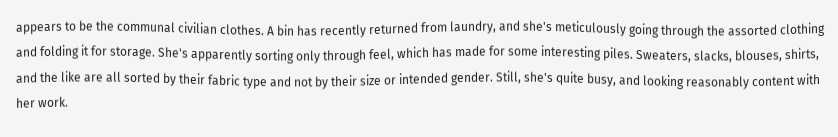appears to be the communal civilian clothes. A bin has recently returned from laundry, and she's meticulously going through the assorted clothing and folding it for storage. She's apparently sorting only through feel, which has made for some interesting piles. Sweaters, slacks, blouses, shirts, and the like are all sorted by their fabric type and not by their size or intended gender. Still, she's quite busy, and looking reasonably content with her work.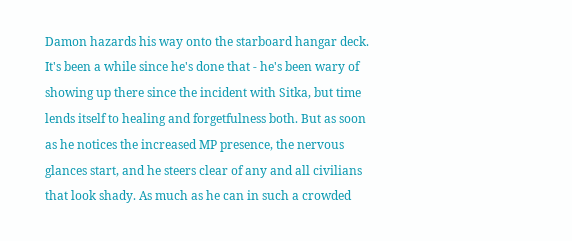Damon hazards his way onto the starboard hangar deck. It's been a while since he's done that - he's been wary of showing up there since the incident with Sitka, but time lends itself to healing and forgetfulness both. But as soon as he notices the increased MP presence, the nervous glances start, and he steers clear of any and all civilians that look shady. As much as he can in such a crowded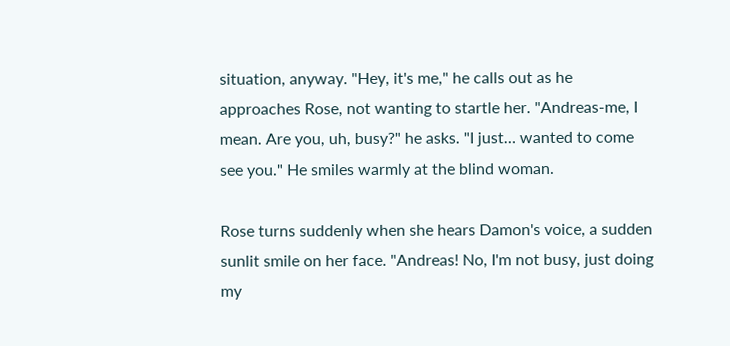situation, anyway. "Hey, it's me," he calls out as he approaches Rose, not wanting to startle her. "Andreas-me, I mean. Are you, uh, busy?" he asks. "I just… wanted to come see you." He smiles warmly at the blind woman.

Rose turns suddenly when she hears Damon's voice, a sudden sunlit smile on her face. "Andreas! No, I'm not busy, just doing my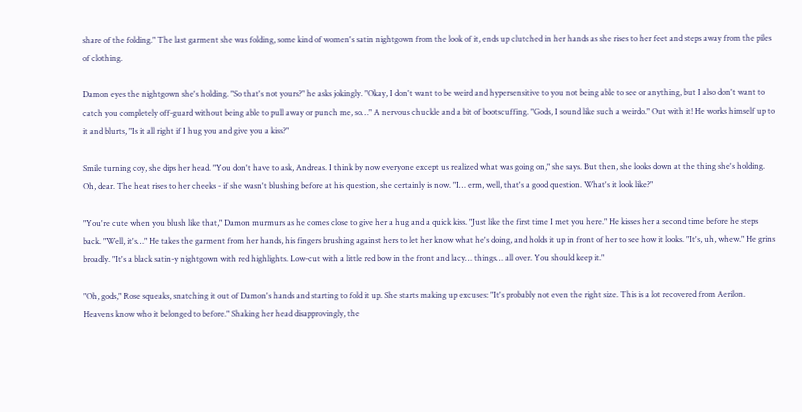share of the folding." The last garment she was folding, some kind of women's satin nightgown from the look of it, ends up clutched in her hands as she rises to her feet and steps away from the piles of clothing.

Damon eyes the nightgown she's holding. "So that's not yours?" he asks jokingly. "Okay, I don't want to be weird and hypersensitive to you not being able to see or anything, but I also don't want to catch you completely off-guard without being able to pull away or punch me, so…" A nervous chuckle and a bit of bootscuffing. "Gods, I sound like such a weirdo." Out with it! He works himself up to it and blurts, "Is it all right if I hug you and give you a kiss?"

Smile turning coy, she dips her head. "You don't have to ask, Andreas. I think by now everyone except us realized what was going on," she says. But then, she looks down at the thing she's holding. Oh, dear. The heat rises to her cheeks - if she wasn't blushing before at his question, she certainly is now. "I… erm, well, that's a good question. What's it look like?"

"You're cute when you blush like that," Damon murmurs as he comes close to give her a hug and a quick kiss. "Just like the first time I met you here." He kisses her a second time before he steps back. "Well, it's…" He takes the garment from her hands, his fingers brushing against hers to let her know what he's doing, and holds it up in front of her to see how it looks. "It's, uh, whew." He grins broadly. "It's a black satin-y nightgown with red highlights. Low-cut with a little red bow in the front and lacy… things… all over. You should keep it."

"Oh, gods," Rose squeaks, snatching it out of Damon's hands and starting to fold it up. She starts making up excuses: "It's probably not even the right size. This is a lot recovered from Aerilon. Heavens know who it belonged to before." Shaking her head disapprovingly, the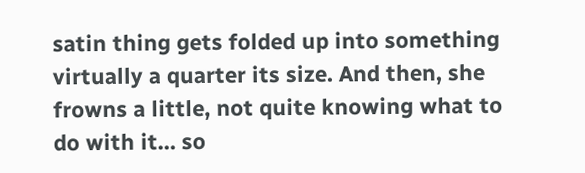satin thing gets folded up into something virtually a quarter its size. And then, she frowns a little, not quite knowing what to do with it… so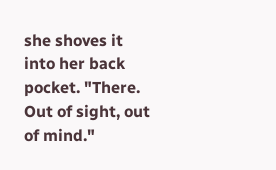she shoves it into her back pocket. "There. Out of sight, out of mind."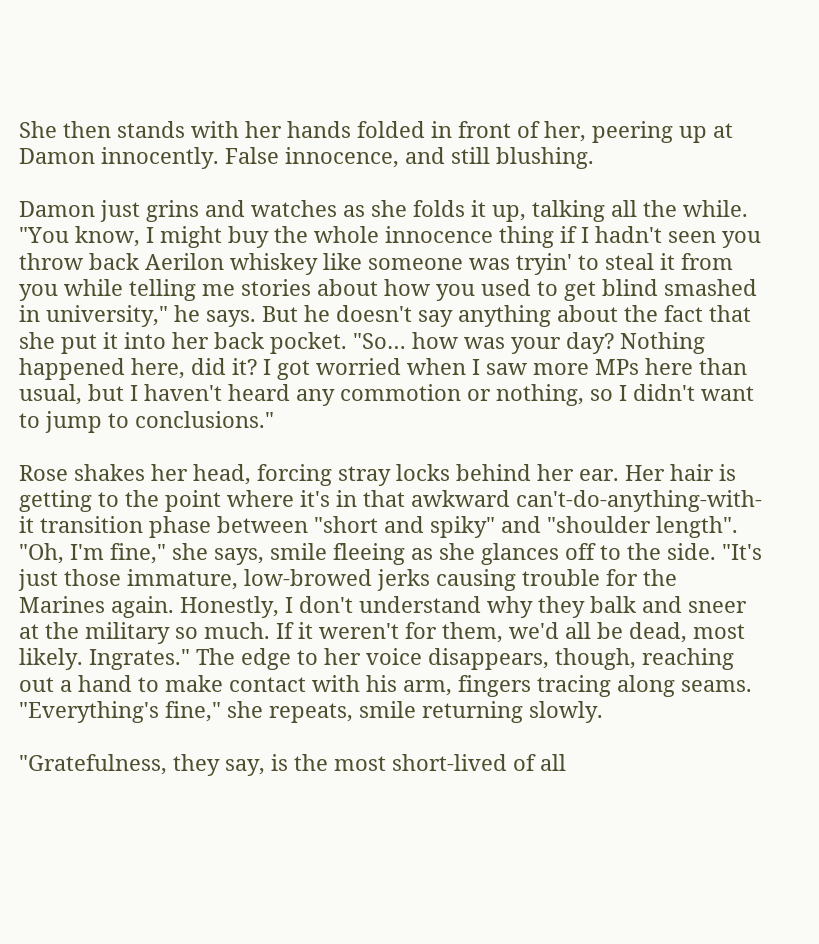She then stands with her hands folded in front of her, peering up at Damon innocently. False innocence, and still blushing.

Damon just grins and watches as she folds it up, talking all the while. "You know, I might buy the whole innocence thing if I hadn't seen you throw back Aerilon whiskey like someone was tryin' to steal it from you while telling me stories about how you used to get blind smashed in university," he says. But he doesn't say anything about the fact that she put it into her back pocket. "So… how was your day? Nothing happened here, did it? I got worried when I saw more MPs here than usual, but I haven't heard any commotion or nothing, so I didn't want to jump to conclusions."

Rose shakes her head, forcing stray locks behind her ear. Her hair is getting to the point where it's in that awkward can't-do-anything-with-it transition phase between "short and spiky" and "shoulder length". "Oh, I'm fine," she says, smile fleeing as she glances off to the side. "It's just those immature, low-browed jerks causing trouble for the Marines again. Honestly, I don't understand why they balk and sneer at the military so much. If it weren't for them, we'd all be dead, most likely. Ingrates." The edge to her voice disappears, though, reaching out a hand to make contact with his arm, fingers tracing along seams. "Everything's fine," she repeats, smile returning slowly.

"Gratefulness, they say, is the most short-lived of all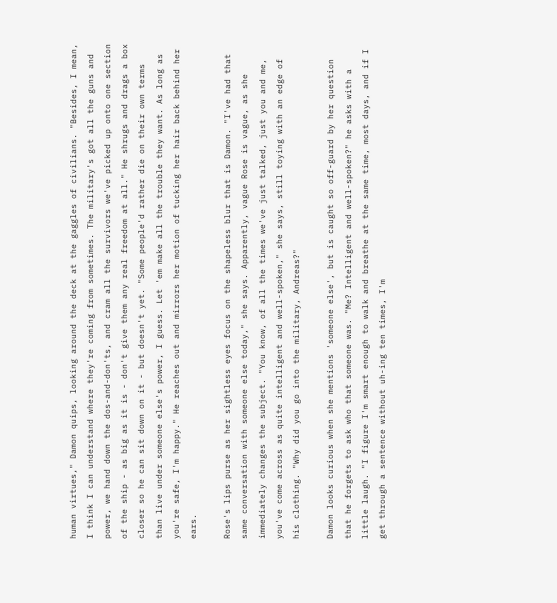human virtues," Damon quips, looking around the deck at the gaggles of civilians. "Besides, I mean, I think I can understand where they're coming from sometimes. The military's got all the guns and power, we hand down the dos-and-don'ts, and cram all the survivors we've picked up onto one section of the ship - as big as it is - don't give them any real freedom at all." He shrugs and drags a box closer so he can sit down on it - but doesn't yet. "Some people'd rather die on their own terms than live under someone else's power, I guess. Let 'em make all the trouble they want. As long as you're safe, I'm happy." He reaches out and mirrors her motion of tucking her hair back behind her ears.

Rose's lips purse as her sightless eyes focus on the shapeless blur that is Damon. "I've had that same conversation with someone else today," she says. Apparently, vague Rose is vague, as she immediately changes the subject. "You know, of all the times we've just talked, just you and me, you've come across as quite intelligent and well-spoken," she says, still toying with an edge of his clothing. "Why did you go into the military, Andreas?"

Damon looks curious when she mentions 'someone else', but is caught so off-guard by her question that he forgets to ask who that someone was. "Me? Intelligent and well-spoken?" he asks with a little laugh. "I figure I'm smart enough to walk and breathe at the same time, most days, and if I get through a sentence without uh-ing ten times, I'm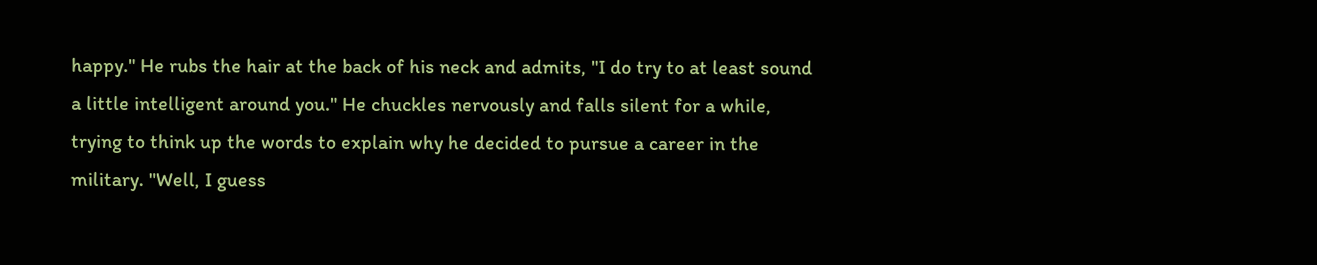happy." He rubs the hair at the back of his neck and admits, "I do try to at least sound a little intelligent around you." He chuckles nervously and falls silent for a while, trying to think up the words to explain why he decided to pursue a career in the military. "Well, I guess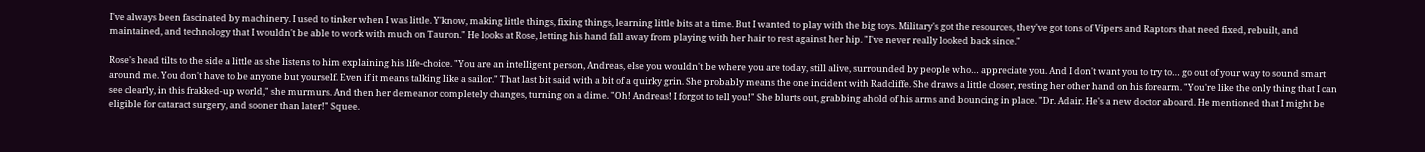I've always been fascinated by machinery. I used to tinker when I was little. Y'know, making little things, fixing things, learning little bits at a time. But I wanted to play with the big toys. Military's got the resources, they've got tons of Vipers and Raptors that need fixed, rebuilt, and maintained, and technology that I wouldn't be able to work with much on Tauron." He looks at Rose, letting his hand fall away from playing with her hair to rest against her hip. "I've never really looked back since."

Rose's head tilts to the side a little as she listens to him explaining his life-choice. "You are an intelligent person, Andreas, else you wouldn't be where you are today, still alive, surrounded by people who… appreciate you. And I don't want you to try to… go out of your way to sound smart around me. You don't have to be anyone but yourself. Even if it means talking like a sailor." That last bit said with a bit of a quirky grin. She probably means the one incident with Radcliffe. She draws a little closer, resting her other hand on his forearm. "You're like the only thing that I can see clearly, in this frakked-up world," she murmurs. And then her demeanor completely changes, turning on a dime. "Oh! Andreas! I forgot to tell you!" She blurts out, grabbing ahold of his arms and bouncing in place. "Dr. Adair. He's a new doctor aboard. He mentioned that I might be eligible for cataract surgery, and sooner than later!" Squee.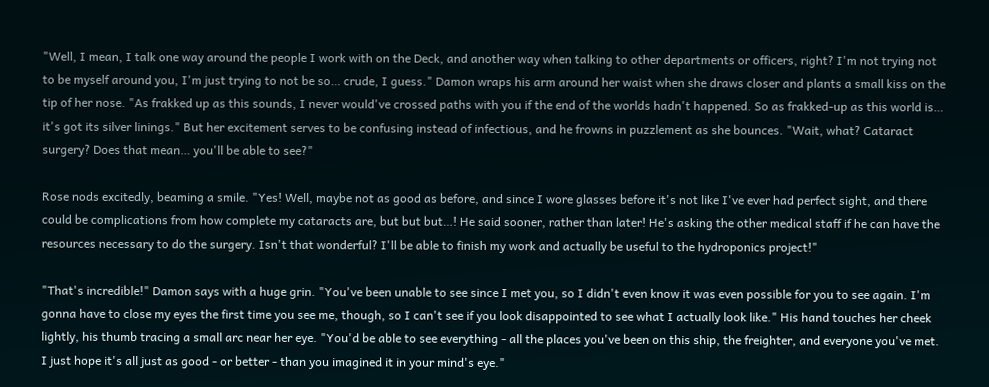"Well, I mean, I talk one way around the people I work with on the Deck, and another way when talking to other departments or officers, right? I'm not trying not to be myself around you, I'm just trying to not be so… crude, I guess." Damon wraps his arm around her waist when she draws closer and plants a small kiss on the tip of her nose. "As frakked up as this sounds, I never would've crossed paths with you if the end of the worlds hadn't happened. So as frakked-up as this world is… it's got its silver linings." But her excitement serves to be confusing instead of infectious, and he frowns in puzzlement as she bounces. "Wait, what? Cataract surgery? Does that mean… you'll be able to see?"

Rose nods excitedly, beaming a smile. "Yes! Well, maybe not as good as before, and since I wore glasses before it's not like I've ever had perfect sight, and there could be complications from how complete my cataracts are, but but but…! He said sooner, rather than later! He's asking the other medical staff if he can have the resources necessary to do the surgery. Isn't that wonderful? I'll be able to finish my work and actually be useful to the hydroponics project!"

"That's incredible!" Damon says with a huge grin. "You've been unable to see since I met you, so I didn't even know it was even possible for you to see again. I'm gonna have to close my eyes the first time you see me, though, so I can't see if you look disappointed to see what I actually look like." His hand touches her cheek lightly, his thumb tracing a small arc near her eye. "You'd be able to see everything - all the places you've been on this ship, the freighter, and everyone you've met. I just hope it's all just as good - or better - than you imagined it in your mind's eye."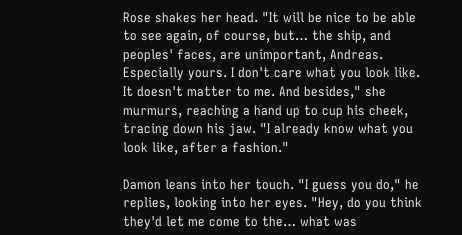Rose shakes her head. "It will be nice to be able to see again, of course, but… the ship, and peoples' faces, are unimportant, Andreas. Especially yours. I don't care what you look like. It doesn't matter to me. And besides," she murmurs, reaching a hand up to cup his cheek, tracing down his jaw. "I already know what you look like, after a fashion."

Damon leans into her touch. "I guess you do," he replies, looking into her eyes. "Hey, do you think they'd let me come to the… what was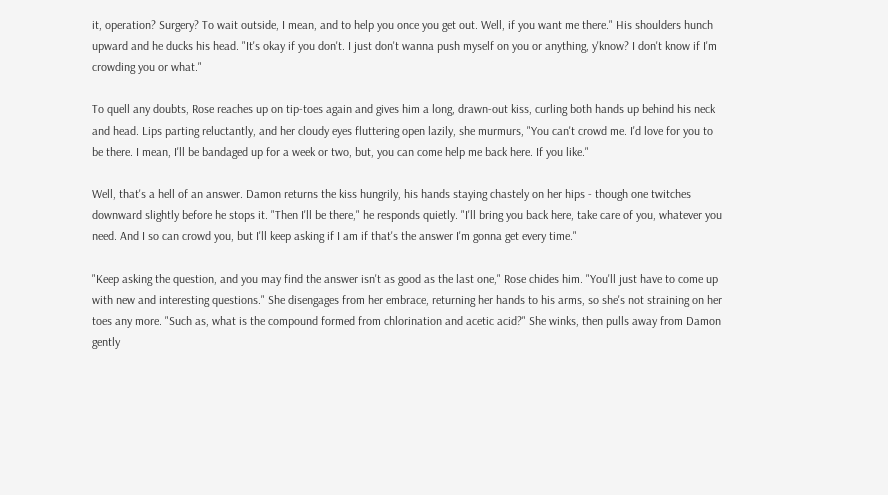it, operation? Surgery? To wait outside, I mean, and to help you once you get out. Well, if you want me there." His shoulders hunch upward and he ducks his head. "It's okay if you don't. I just don't wanna push myself on you or anything, y'know? I don't know if I'm crowding you or what."

To quell any doubts, Rose reaches up on tip-toes again and gives him a long, drawn-out kiss, curling both hands up behind his neck and head. Lips parting reluctantly, and her cloudy eyes fluttering open lazily, she murmurs, "You can't crowd me. I'd love for you to be there. I mean, I'll be bandaged up for a week or two, but, you can come help me back here. If you like."

Well, that's a hell of an answer. Damon returns the kiss hungrily, his hands staying chastely on her hips - though one twitches downward slightly before he stops it. "Then I'll be there," he responds quietly. "I'll bring you back here, take care of you, whatever you need. And I so can crowd you, but I'll keep asking if I am if that's the answer I'm gonna get every time."

"Keep asking the question, and you may find the answer isn't as good as the last one," Rose chides him. "You'll just have to come up with new and interesting questions." She disengages from her embrace, returning her hands to his arms, so she's not straining on her toes any more. "Such as, what is the compound formed from chlorination and acetic acid?" She winks, then pulls away from Damon gently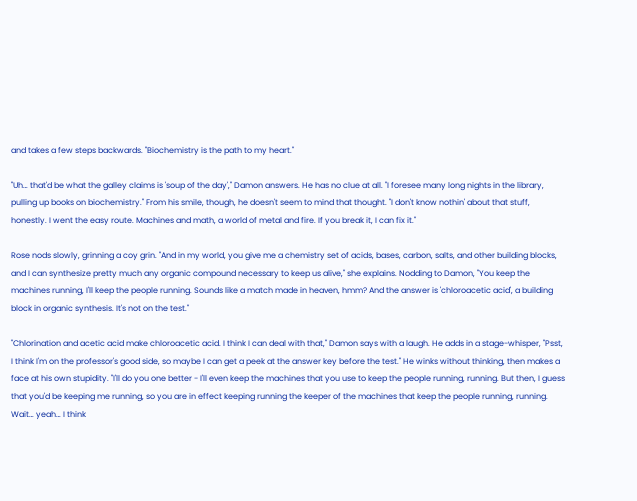and takes a few steps backwards. "Biochemistry is the path to my heart."

"Uh… that'd be what the galley claims is 'soup of the day'," Damon answers. He has no clue at all. "I foresee many long nights in the library, pulling up books on biochemistry." From his smile, though, he doesn't seem to mind that thought. "I don't know nothin' about that stuff, honestly. I went the easy route. Machines and math, a world of metal and fire. If you break it, I can fix it."

Rose nods slowly, grinning a coy grin. "And in my world, you give me a chemistry set of acids, bases, carbon, salts, and other building blocks, and I can synthesize pretty much any organic compound necessary to keep us alive," she explains. Nodding to Damon, "You keep the machines running, I'll keep the people running. Sounds like a match made in heaven, hmm? And the answer is 'chloroacetic acid', a building block in organic synthesis. It's not on the test."

"Chlorination and acetic acid make chloroacetic acid. I think I can deal with that," Damon says with a laugh. He adds in a stage-whisper, "Psst, I think I'm on the professor's good side, so maybe I can get a peek at the answer key before the test." He winks without thinking, then makes a face at his own stupidity. "I'll do you one better - I'll even keep the machines that you use to keep the people running, running. But then, I guess that you'd be keeping me running, so you are in effect keeping running the keeper of the machines that keep the people running, running. Wait… yeah… I think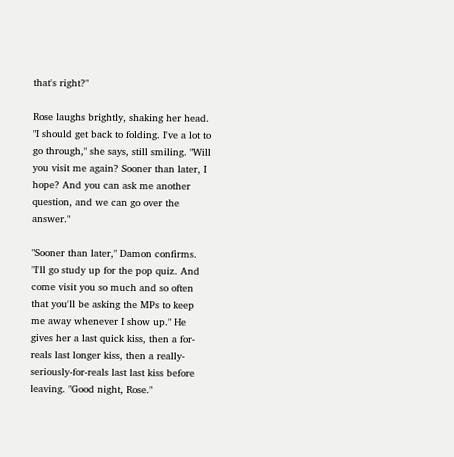that's right?"

Rose laughs brightly, shaking her head. "I should get back to folding. I've a lot to go through," she says, still smiling. "Will you visit me again? Sooner than later, I hope? And you can ask me another question, and we can go over the answer."

"Sooner than later," Damon confirms. "I'll go study up for the pop quiz. And come visit you so much and so often that you'll be asking the MPs to keep me away whenever I show up." He gives her a last quick kiss, then a for-reals last longer kiss, then a really-seriously-for-reals last last kiss before leaving. "Good night, Rose."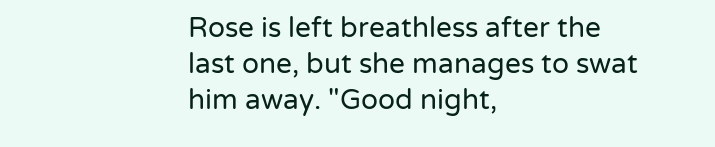Rose is left breathless after the last one, but she manages to swat him away. "Good night,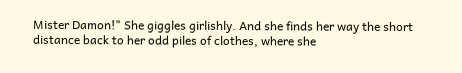Mister Damon!" She giggles girlishly. And she finds her way the short distance back to her odd piles of clothes, where she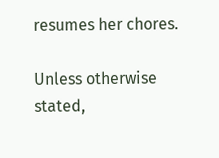resumes her chores.

Unless otherwise stated,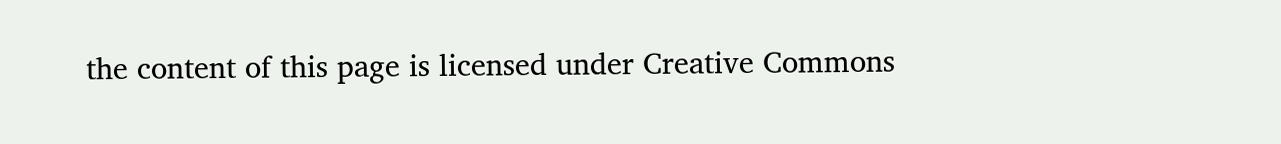the content of this page is licensed under Creative Commons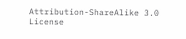Attribution-ShareAlike 3.0 License